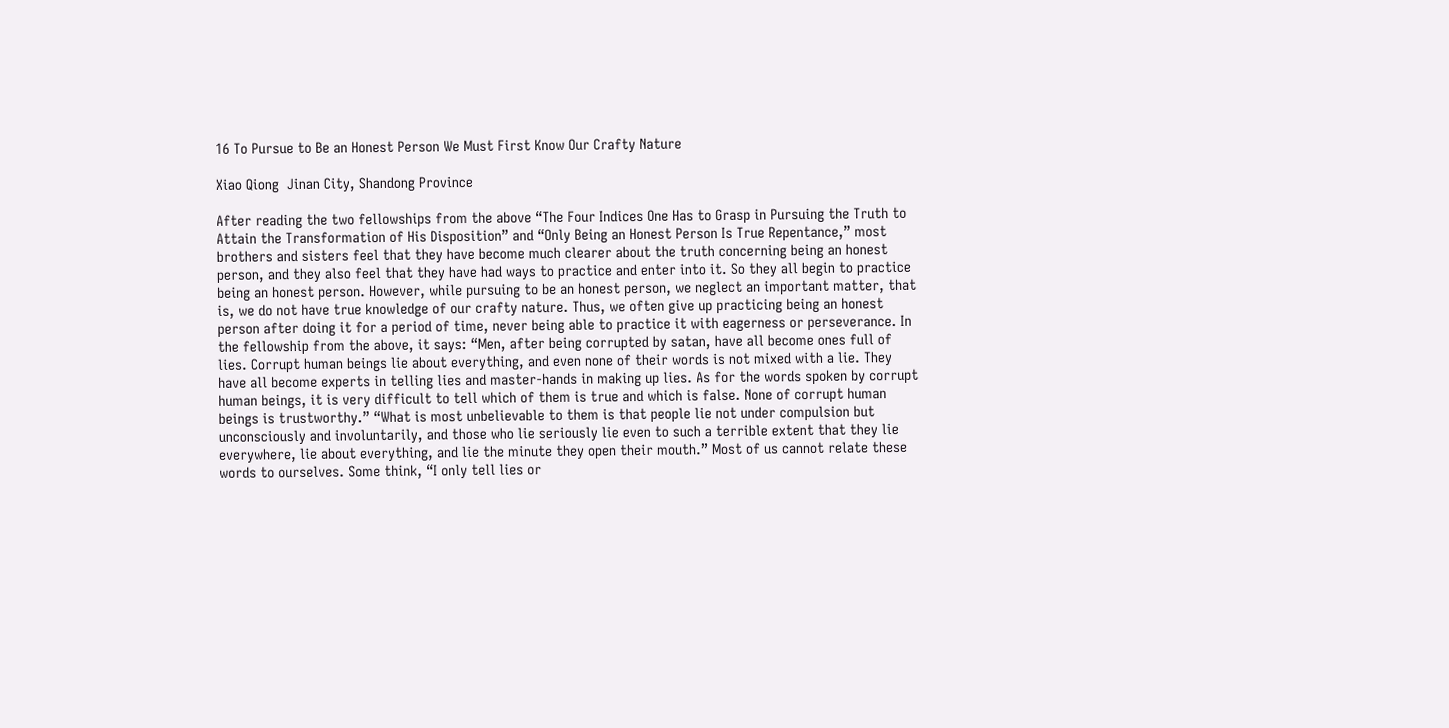16 To Pursue to Be an Honest Person We Must First Know Our Crafty Nature

Xiao Qiong  Jinan City, Shandong Province

After reading the two fellowships from the above “The Four Indices One Has to Grasp in Pursuing the Truth to Attain the Transformation of His Disposition” and “Only Being an Honest Person Is True Repentance,” most brothers and sisters feel that they have become much clearer about the truth concerning being an honest person, and they also feel that they have had ways to practice and enter into it. So they all begin to practice being an honest person. However, while pursuing to be an honest person, we neglect an important matter, that is, we do not have true knowledge of our crafty nature. Thus, we often give up practicing being an honest person after doing it for a period of time, never being able to practice it with eagerness or perseverance. In the fellowship from the above, it says: “Men, after being corrupted by satan, have all become ones full of lies. Corrupt human beings lie about everything, and even none of their words is not mixed with a lie. They have all become experts in telling lies and master-hands in making up lies. As for the words spoken by corrupt human beings, it is very difficult to tell which of them is true and which is false. None of corrupt human beings is trustworthy.” “What is most unbelievable to them is that people lie not under compulsion but unconsciously and involuntarily, and those who lie seriously lie even to such a terrible extent that they lie everywhere, lie about everything, and lie the minute they open their mouth.” Most of us cannot relate these words to ourselves. Some think, “I only tell lies or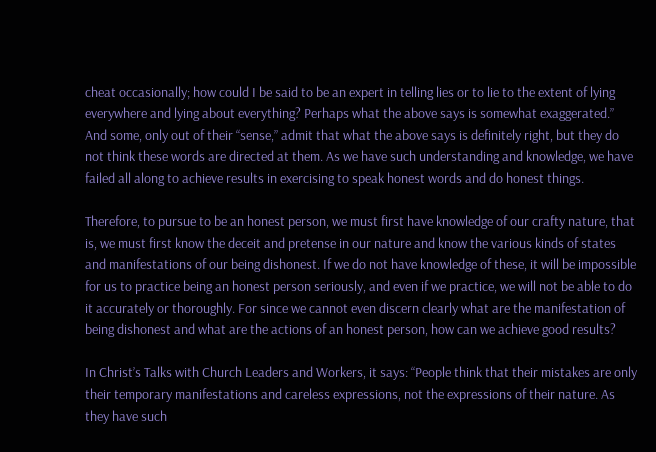cheat occasionally; how could I be said to be an expert in telling lies or to lie to the extent of lying everywhere and lying about everything? Perhaps what the above says is somewhat exaggerated.” And some, only out of their “sense,” admit that what the above says is definitely right, but they do not think these words are directed at them. As we have such understanding and knowledge, we have failed all along to achieve results in exercising to speak honest words and do honest things.

Therefore, to pursue to be an honest person, we must first have knowledge of our crafty nature, that is, we must first know the deceit and pretense in our nature and know the various kinds of states and manifestations of our being dishonest. If we do not have knowledge of these, it will be impossible for us to practice being an honest person seriously, and even if we practice, we will not be able to do it accurately or thoroughly. For since we cannot even discern clearly what are the manifestation of being dishonest and what are the actions of an honest person, how can we achieve good results?

In Christ’s Talks with Church Leaders and Workers, it says: “People think that their mistakes are only their temporary manifestations and careless expressions, not the expressions of their nature. As they have such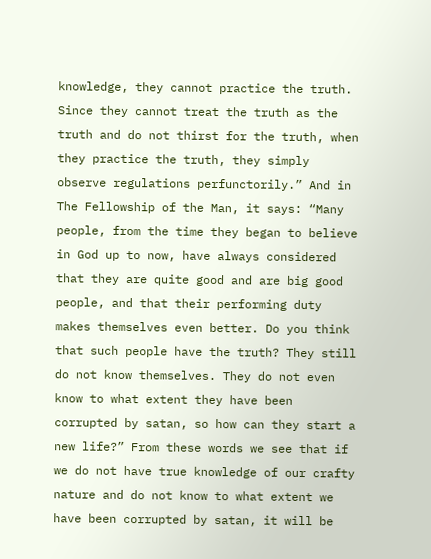knowledge, they cannot practice the truth. Since they cannot treat the truth as the truth and do not thirst for the truth, when they practice the truth, they simply observe regulations perfunctorily.” And in The Fellowship of the Man, it says: “Many people, from the time they began to believe in God up to now, have always considered that they are quite good and are big good people, and that their performing duty makes themselves even better. Do you think that such people have the truth? They still do not know themselves. They do not even know to what extent they have been corrupted by satan, so how can they start a new life?” From these words we see that if we do not have true knowledge of our crafty nature and do not know to what extent we have been corrupted by satan, it will be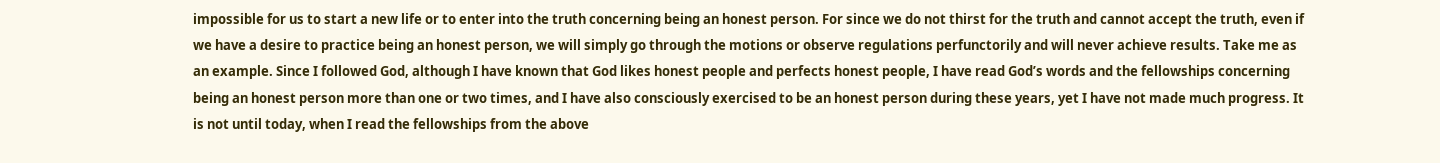impossible for us to start a new life or to enter into the truth concerning being an honest person. For since we do not thirst for the truth and cannot accept the truth, even if we have a desire to practice being an honest person, we will simply go through the motions or observe regulations perfunctorily and will never achieve results. Take me as an example. Since I followed God, although I have known that God likes honest people and perfects honest people, I have read God’s words and the fellowships concerning being an honest person more than one or two times, and I have also consciously exercised to be an honest person during these years, yet I have not made much progress. It is not until today, when I read the fellowships from the above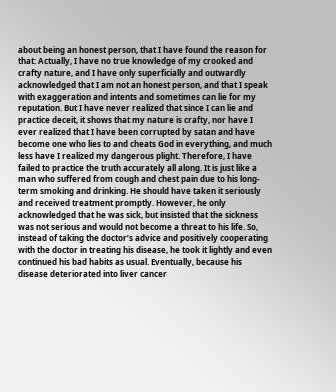about being an honest person, that I have found the reason for that: Actually, I have no true knowledge of my crooked and crafty nature, and I have only superficially and outwardly acknowledged that I am not an honest person, and that I speak with exaggeration and intents and sometimes can lie for my reputation. But I have never realized that since I can lie and practice deceit, it shows that my nature is crafty, nor have I ever realized that I have been corrupted by satan and have become one who lies to and cheats God in everything, and much less have I realized my dangerous plight. Therefore, I have failed to practice the truth accurately all along. It is just like a man who suffered from cough and chest pain due to his long-term smoking and drinking. He should have taken it seriously and received treatment promptly. However, he only acknowledged that he was sick, but insisted that the sickness was not serious and would not become a threat to his life. So, instead of taking the doctor’s advice and positively cooperating with the doctor in treating his disease, he took it lightly and even continued his bad habits as usual. Eventually, because his disease deteriorated into liver cancer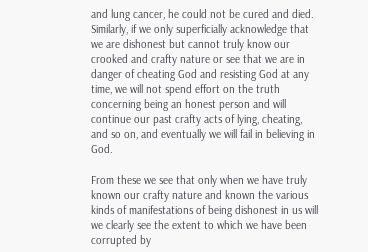and lung cancer, he could not be cured and died. Similarly, if we only superficially acknowledge that we are dishonest but cannot truly know our crooked and crafty nature or see that we are in danger of cheating God and resisting God at any time, we will not spend effort on the truth concerning being an honest person and will continue our past crafty acts of lying, cheating, and so on, and eventually we will fail in believing in God.

From these we see that only when we have truly known our crafty nature and known the various kinds of manifestations of being dishonest in us will we clearly see the extent to which we have been corrupted by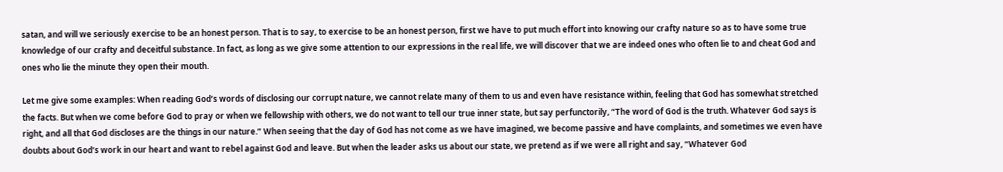satan, and will we seriously exercise to be an honest person. That is to say, to exercise to be an honest person, first we have to put much effort into knowing our crafty nature so as to have some true knowledge of our crafty and deceitful substance. In fact, as long as we give some attention to our expressions in the real life, we will discover that we are indeed ones who often lie to and cheat God and ones who lie the minute they open their mouth.

Let me give some examples: When reading God’s words of disclosing our corrupt nature, we cannot relate many of them to us and even have resistance within, feeling that God has somewhat stretched the facts. But when we come before God to pray or when we fellowship with others, we do not want to tell our true inner state, but say perfunctorily, “The word of God is the truth. Whatever God says is right, and all that God discloses are the things in our nature.” When seeing that the day of God has not come as we have imagined, we become passive and have complaints, and sometimes we even have doubts about God’s work in our heart and want to rebel against God and leave. But when the leader asks us about our state, we pretend as if we were all right and say, “Whatever God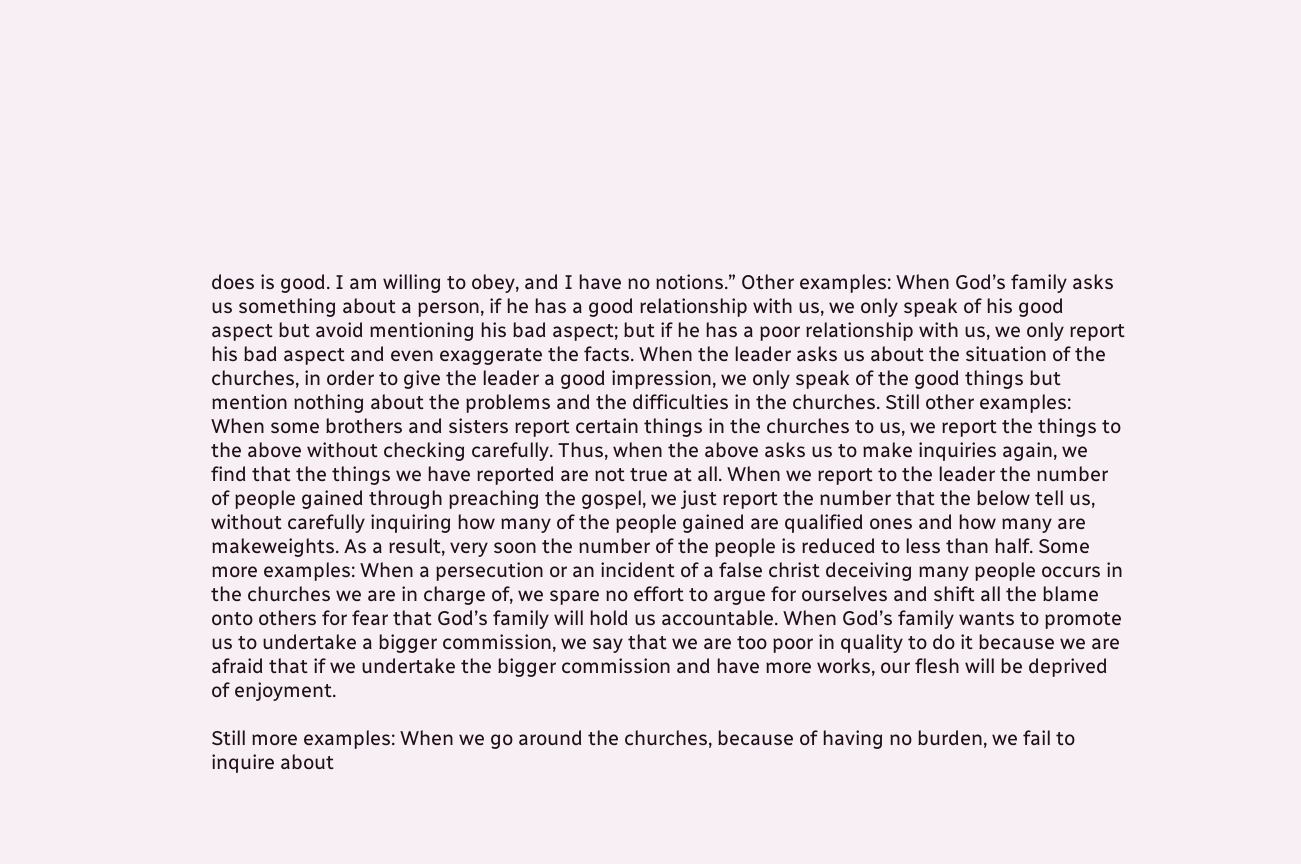does is good. I am willing to obey, and I have no notions.” Other examples: When God’s family asks us something about a person, if he has a good relationship with us, we only speak of his good aspect but avoid mentioning his bad aspect; but if he has a poor relationship with us, we only report his bad aspect and even exaggerate the facts. When the leader asks us about the situation of the churches, in order to give the leader a good impression, we only speak of the good things but mention nothing about the problems and the difficulties in the churches. Still other examples: When some brothers and sisters report certain things in the churches to us, we report the things to the above without checking carefully. Thus, when the above asks us to make inquiries again, we find that the things we have reported are not true at all. When we report to the leader the number of people gained through preaching the gospel, we just report the number that the below tell us, without carefully inquiring how many of the people gained are qualified ones and how many are makeweights. As a result, very soon the number of the people is reduced to less than half. Some more examples: When a persecution or an incident of a false christ deceiving many people occurs in the churches we are in charge of, we spare no effort to argue for ourselves and shift all the blame onto others for fear that God’s family will hold us accountable. When God’s family wants to promote us to undertake a bigger commission, we say that we are too poor in quality to do it because we are afraid that if we undertake the bigger commission and have more works, our flesh will be deprived of enjoyment.

Still more examples: When we go around the churches, because of having no burden, we fail to inquire about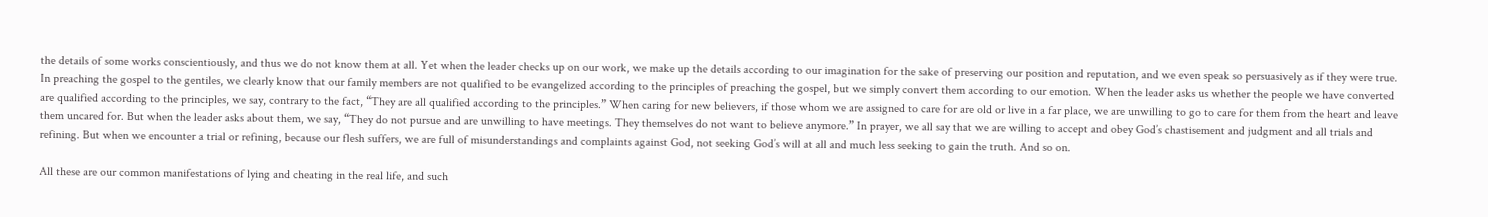the details of some works conscientiously, and thus we do not know them at all. Yet when the leader checks up on our work, we make up the details according to our imagination for the sake of preserving our position and reputation, and we even speak so persuasively as if they were true. In preaching the gospel to the gentiles, we clearly know that our family members are not qualified to be evangelized according to the principles of preaching the gospel, but we simply convert them according to our emotion. When the leader asks us whether the people we have converted are qualified according to the principles, we say, contrary to the fact, “They are all qualified according to the principles.” When caring for new believers, if those whom we are assigned to care for are old or live in a far place, we are unwilling to go to care for them from the heart and leave them uncared for. But when the leader asks about them, we say, “They do not pursue and are unwilling to have meetings. They themselves do not want to believe anymore.” In prayer, we all say that we are willing to accept and obey God’s chastisement and judgment and all trials and refining. But when we encounter a trial or refining, because our flesh suffers, we are full of misunderstandings and complaints against God, not seeking God’s will at all and much less seeking to gain the truth. And so on.

All these are our common manifestations of lying and cheating in the real life, and such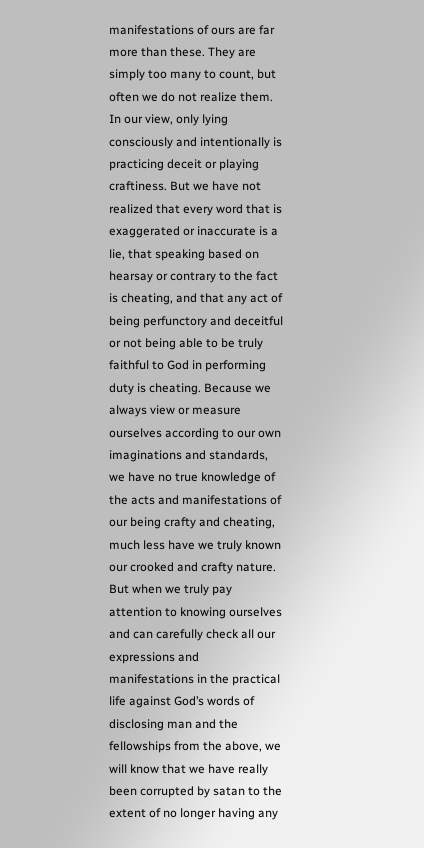manifestations of ours are far more than these. They are simply too many to count, but often we do not realize them. In our view, only lying consciously and intentionally is practicing deceit or playing craftiness. But we have not realized that every word that is exaggerated or inaccurate is a lie, that speaking based on hearsay or contrary to the fact is cheating, and that any act of being perfunctory and deceitful or not being able to be truly faithful to God in performing duty is cheating. Because we always view or measure ourselves according to our own imaginations and standards, we have no true knowledge of the acts and manifestations of our being crafty and cheating, much less have we truly known our crooked and crafty nature. But when we truly pay attention to knowing ourselves and can carefully check all our expressions and manifestations in the practical life against God’s words of disclosing man and the fellowships from the above, we will know that we have really been corrupted by satan to the extent of no longer having any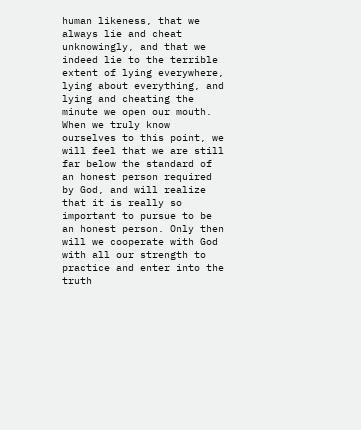human likeness, that we always lie and cheat unknowingly, and that we indeed lie to the terrible extent of lying everywhere, lying about everything, and lying and cheating the minute we open our mouth. When we truly know ourselves to this point, we will feel that we are still far below the standard of an honest person required by God, and will realize that it is really so important to pursue to be an honest person. Only then will we cooperate with God with all our strength to practice and enter into the truth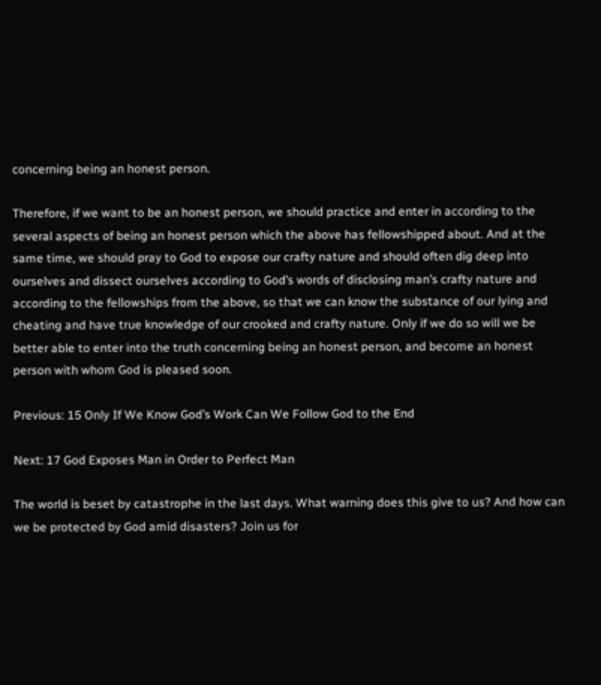concerning being an honest person.

Therefore, if we want to be an honest person, we should practice and enter in according to the several aspects of being an honest person which the above has fellowshipped about. And at the same time, we should pray to God to expose our crafty nature and should often dig deep into ourselves and dissect ourselves according to God’s words of disclosing man’s crafty nature and according to the fellowships from the above, so that we can know the substance of our lying and cheating and have true knowledge of our crooked and crafty nature. Only if we do so will we be better able to enter into the truth concerning being an honest person, and become an honest person with whom God is pleased soon.

Previous: 15 Only If We Know God’s Work Can We Follow God to the End

Next: 17 God Exposes Man in Order to Perfect Man

The world is beset by catastrophe in the last days. What warning does this give to us? And how can we be protected by God amid disasters? Join us for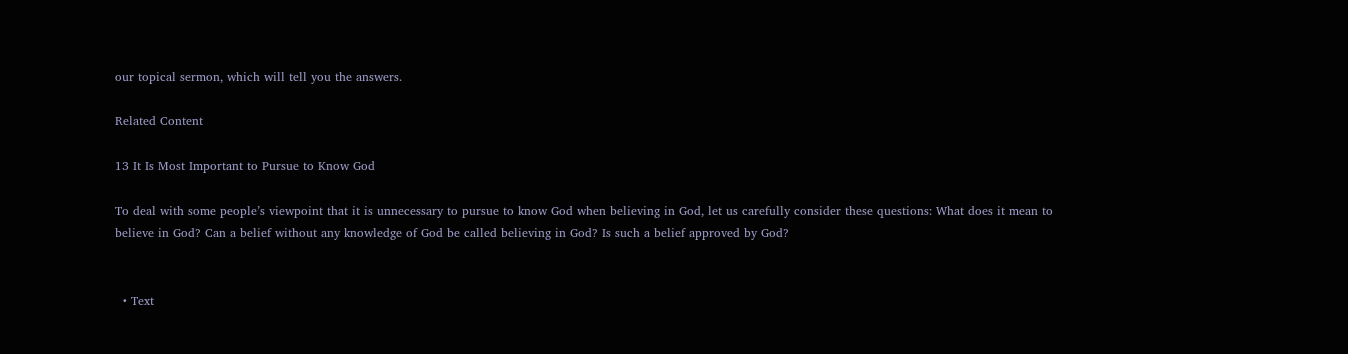our topical sermon, which will tell you the answers.

Related Content

13 It Is Most Important to Pursue to Know God

To deal with some people’s viewpoint that it is unnecessary to pursue to know God when believing in God, let us carefully consider these questions: What does it mean to believe in God? Can a belief without any knowledge of God be called believing in God? Is such a belief approved by God?


  • Text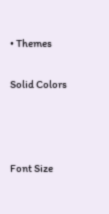• Themes

Solid Colors



Font Size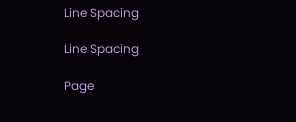Line Spacing

Line Spacing

Page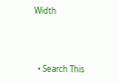Width



  • Search This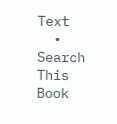Text
  • Search This Book